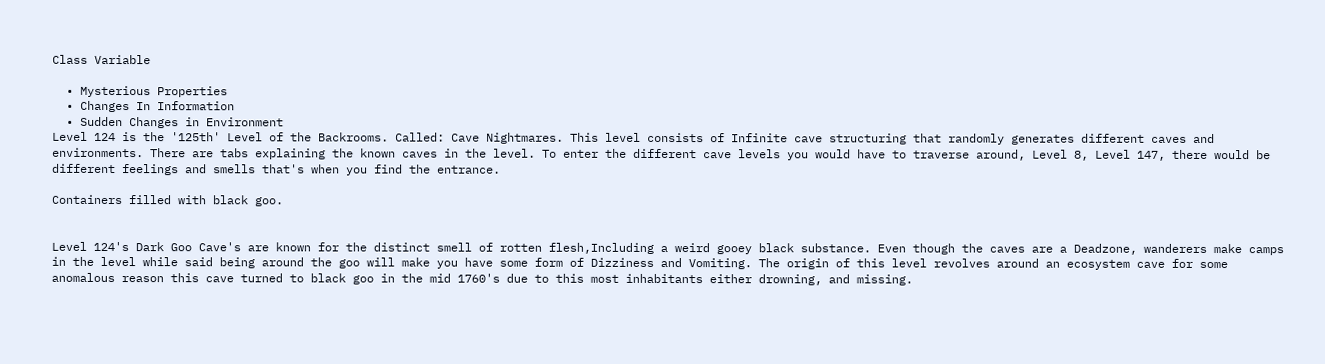Class Variable

  • Mysterious Properties
  • Changes In Information
  • Sudden Changes in Environment
Level 124 is the '125th' Level of the Backrooms. Called: Cave Nightmares. This level consists of Infinite cave structuring that randomly generates different caves and environments. There are tabs explaining the known caves in the level. To enter the different cave levels you would have to traverse around, Level 8, Level 147, there would be different feelings and smells that's when you find the entrance.

Containers filled with black goo.


Level 124's Dark Goo Cave's are known for the distinct smell of rotten flesh,Including a weird gooey black substance. Even though the caves are a Deadzone, wanderers make camps in the level while said being around the goo will make you have some form of Dizziness and Vomiting. The origin of this level revolves around an ecosystem cave for some anomalous reason this cave turned to black goo in the mid 1760's due to this most inhabitants either drowning, and missing.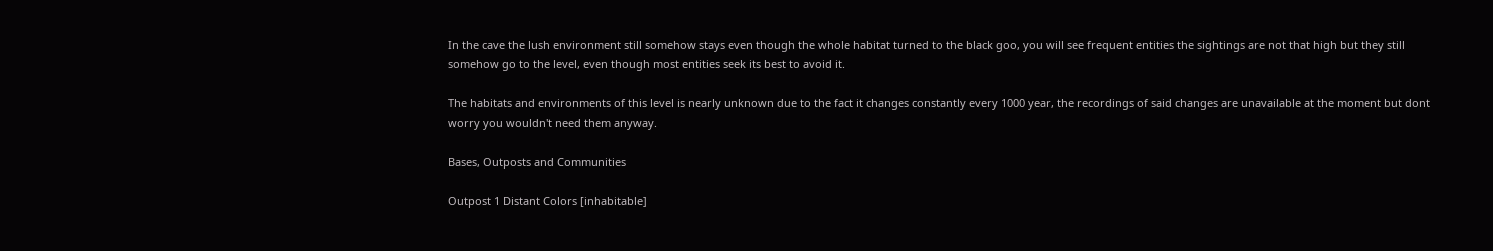In the cave the lush environment still somehow stays even though the whole habitat turned to the black goo, you will see frequent entities the sightings are not that high but they still somehow go to the level, even though most entities seek its best to avoid it.

The habitats and environments of this level is nearly unknown due to the fact it changes constantly every 1000 year, the recordings of said changes are unavailable at the moment but dont worry you wouldn't need them anyway.

Bases, Outposts and Communities

Outpost 1 Distant Colors [inhabitable]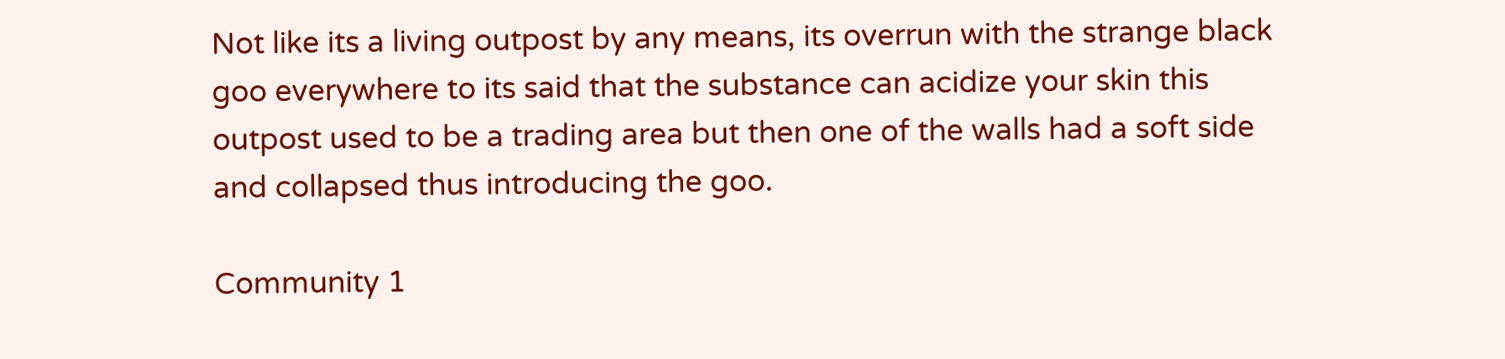Not like its a living outpost by any means, its overrun with the strange black goo everywhere to its said that the substance can acidize your skin this outpost used to be a trading area but then one of the walls had a soft side and collapsed thus introducing the goo.

Community 1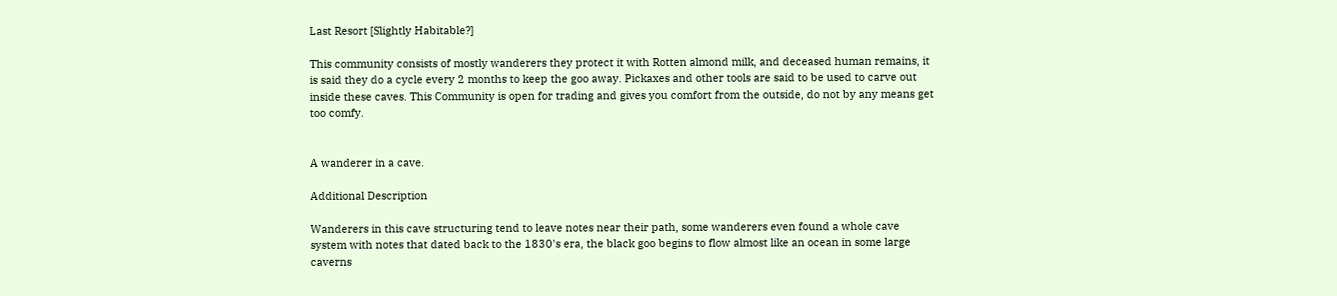Last Resort [Slightly Habitable?]

This community consists of mostly wanderers they protect it with Rotten almond milk, and deceased human remains, it is said they do a cycle every 2 months to keep the goo away. Pickaxes and other tools are said to be used to carve out inside these caves. This Community is open for trading and gives you comfort from the outside, do not by any means get too comfy.


A wanderer in a cave.

Additional Description

Wanderers in this cave structuring tend to leave notes near their path, some wanderers even found a whole cave system with notes that dated back to the 1830's era, the black goo begins to flow almost like an ocean in some large caverns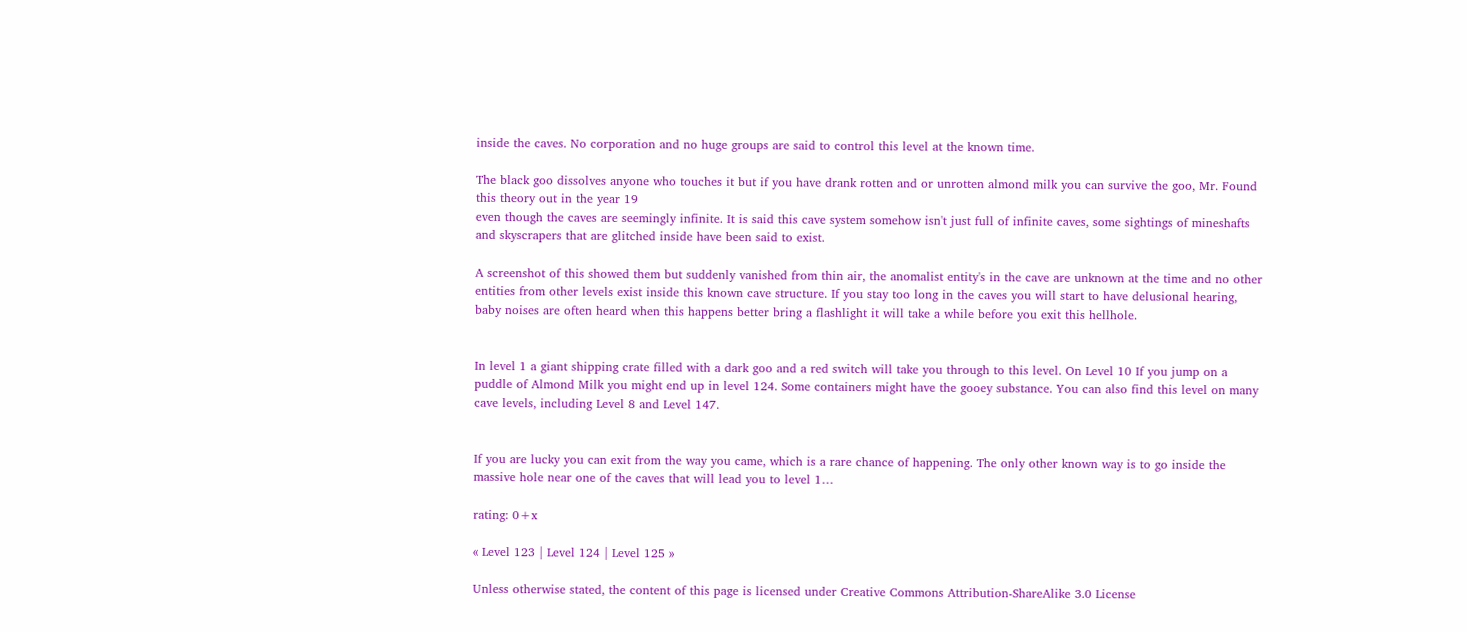inside the caves. No corporation and no huge groups are said to control this level at the known time.

The black goo dissolves anyone who touches it but if you have drank rotten and or unrotten almond milk you can survive the goo, Mr. Found this theory out in the year 19
even though the caves are seemingly infinite. It is said this cave system somehow isn't just full of infinite caves, some sightings of mineshafts and skyscrapers that are glitched inside have been said to exist.

A screenshot of this showed them but suddenly vanished from thin air, the anomalist entity's in the cave are unknown at the time and no other entities from other levels exist inside this known cave structure. If you stay too long in the caves you will start to have delusional hearing, baby noises are often heard when this happens better bring a flashlight it will take a while before you exit this hellhole.


In level 1 a giant shipping crate filled with a dark goo and a red switch will take you through to this level. On Level 10 If you jump on a puddle of Almond Milk you might end up in level 124. Some containers might have the gooey substance. You can also find this level on many cave levels, including Level 8 and Level 147.


If you are lucky you can exit from the way you came, which is a rare chance of happening. The only other known way is to go inside the massive hole near one of the caves that will lead you to level 1…

rating: 0+x

« Level 123 | Level 124 | Level 125 »

Unless otherwise stated, the content of this page is licensed under Creative Commons Attribution-ShareAlike 3.0 License